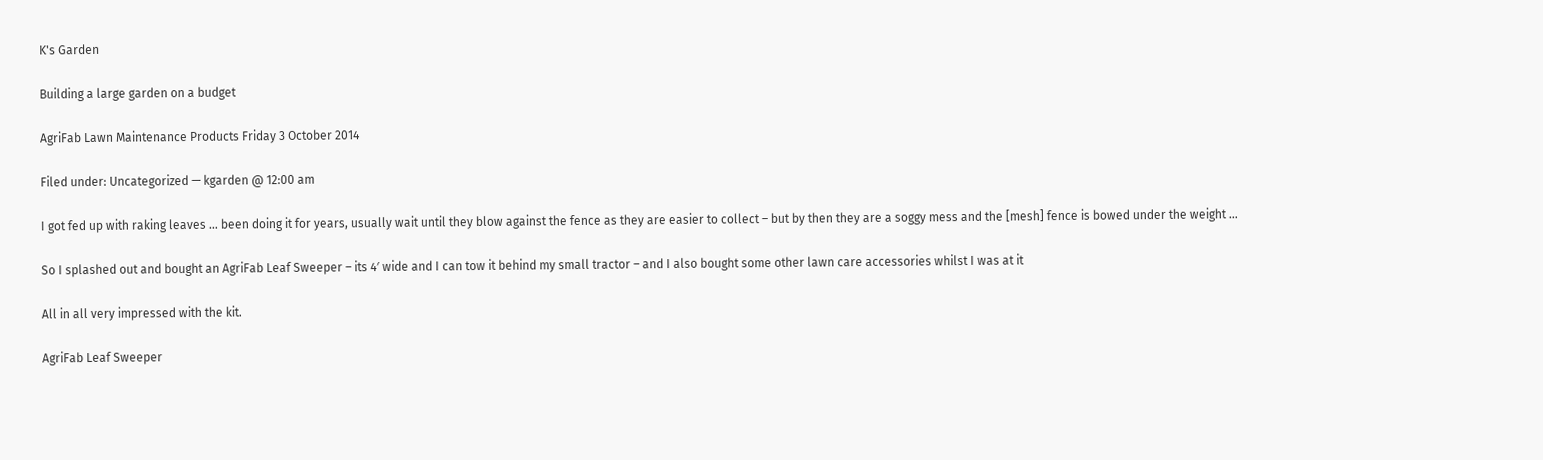K's Garden

Building a large garden on a budget

AgriFab Lawn Maintenance Products Friday 3 October 2014

Filed under: Uncategorized — kgarden @ 12:00 am

I got fed up with raking leaves … been doing it for years, usually wait until they blow against the fence as they are easier to collect – but by then they are a soggy mess and the [mesh] fence is bowed under the weight …

So I splashed out and bought an AgriFab Leaf Sweeper – its 4′ wide and I can tow it behind my small tractor – and I also bought some other lawn care accessories whilst I was at it

All in all very impressed with the kit.

AgriFab Leaf Sweeper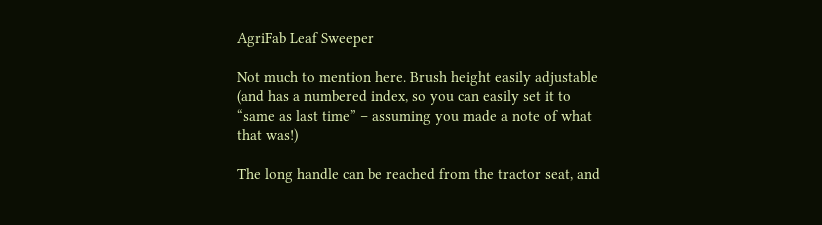AgriFab Leaf Sweeper

Not much to mention here. Brush height easily adjustable (and has a numbered index, so you can easily set it to “same as last time” – assuming you made a note of what that was!)

The long handle can be reached from the tractor seat, and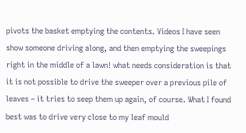pivots the basket emptying the contents. Videos I have seen show someone driving along, and then emptying the sweepings right in the middle of a lawn! what needs consideration is that it is not possible to drive the sweeper over a previous pile of leaves – it tries to seep them up again, of course. What I found best was to drive very close to my leaf mould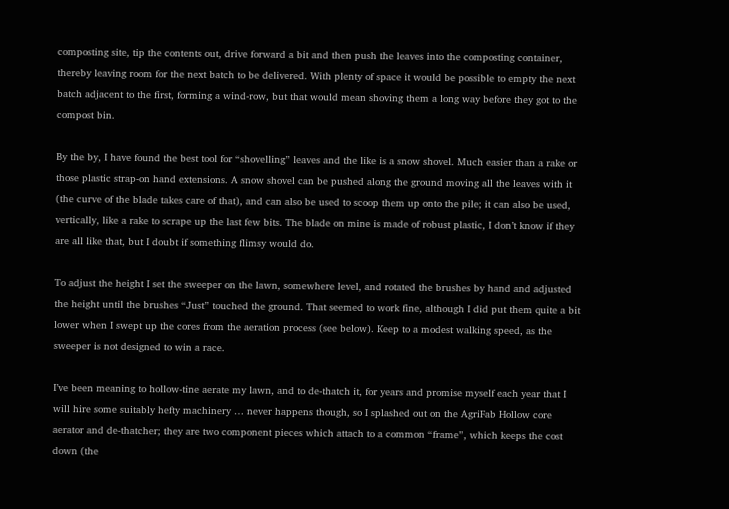composting site, tip the contents out, drive forward a bit and then push the leaves into the composting container, thereby leaving room for the next batch to be delivered. With plenty of space it would be possible to empty the next batch adjacent to the first, forming a wind-row, but that would mean shoving them a long way before they got to the compost bin.

By the by, I have found the best tool for “shovelling” leaves and the like is a snow shovel. Much easier than a rake or those plastic strap-on hand extensions. A snow shovel can be pushed along the ground moving all the leaves with it (the curve of the blade takes care of that), and can also be used to scoop them up onto the pile; it can also be used, vertically, like a rake to scrape up the last few bits. The blade on mine is made of robust plastic, I don’t know if they are all like that, but I doubt if something flimsy would do.

To adjust the height I set the sweeper on the lawn, somewhere level, and rotated the brushes by hand and adjusted the height until the brushes “Just” touched the ground. That seemed to work fine, although I did put them quite a bit lower when I swept up the cores from the aeration process (see below). Keep to a modest walking speed, as the sweeper is not designed to win a race.

I’ve been meaning to hollow-tine aerate my lawn, and to de-thatch it, for years and promise myself each year that I will hire some suitably hefty machinery … never happens though, so I splashed out on the AgriFab Hollow core aerator and de-thatcher; they are two component pieces which attach to a common “frame”, which keeps the cost down (the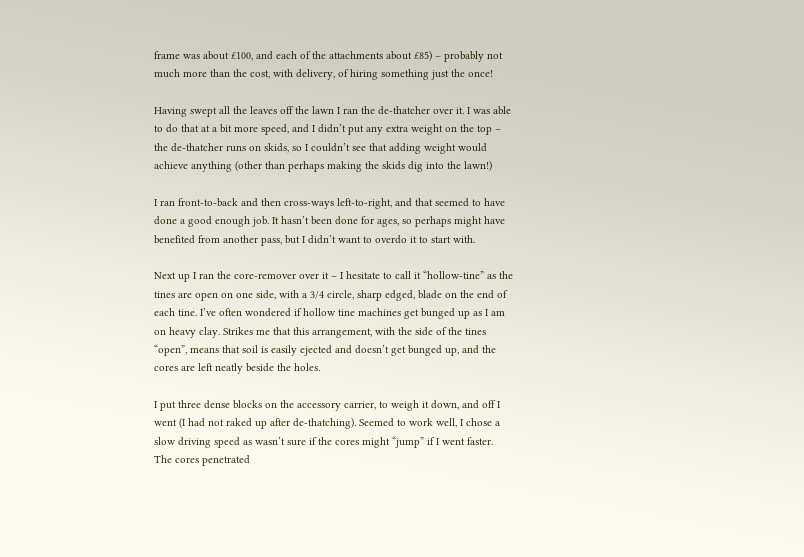frame was about £100, and each of the attachments about £85) – probably not much more than the cost, with delivery, of hiring something just the once!

Having swept all the leaves off the lawn I ran the de-thatcher over it. I was able to do that at a bit more speed, and I didn’t put any extra weight on the top – the de-thatcher runs on skids, so I couldn’t see that adding weight would achieve anything (other than perhaps making the skids dig into the lawn!)

I ran front-to-back and then cross-ways left-to-right, and that seemed to have done a good enough job. It hasn’t been done for ages, so perhaps might have benefited from another pass, but I didn’t want to overdo it to start with.

Next up I ran the core-remover over it – I hesitate to call it “hollow-tine” as the tines are open on one side, with a 3/4 circle, sharp edged, blade on the end of each tine. I’ve often wondered if hollow tine machines get bunged up as I am on heavy clay. Strikes me that this arrangement, with the side of the tines “open”, means that soil is easily ejected and doesn’t get bunged up, and the cores are left neatly beside the holes.

I put three dense blocks on the accessory carrier, to weigh it down, and off I went (I had not raked up after de-thatching). Seemed to work well, I chose a slow driving speed as wasn’t sure if the cores might “jump” if I went faster. The cores penetrated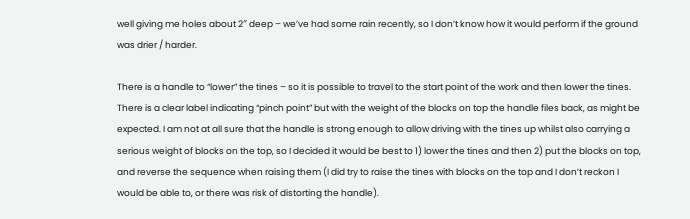well giving me holes about 2″ deep – we’ve had some rain recently, so I don’t know how it would perform if the ground was drier / harder.

There is a handle to “lower” the tines – so it is possible to travel to the start point of the work and then lower the tines. There is a clear label indicating “pinch point” but with the weight of the blocks on top the handle files back, as might be expected. I am not at all sure that the handle is strong enough to allow driving with the tines up whilst also carrying a serious weight of blocks on the top, so I decided it would be best to 1) lower the tines and then 2) put the blocks on top, and reverse the sequence when raising them (I did try to raise the tines with blocks on the top and I don’t reckon I would be able to, or there was risk of distorting the handle).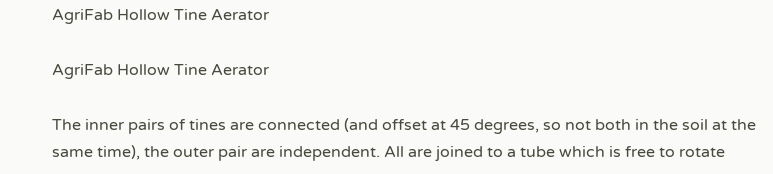AgriFab Hollow Tine Aerator

AgriFab Hollow Tine Aerator

The inner pairs of tines are connected (and offset at 45 degrees, so not both in the soil at the same time), the outer pair are independent. All are joined to a tube which is free to rotate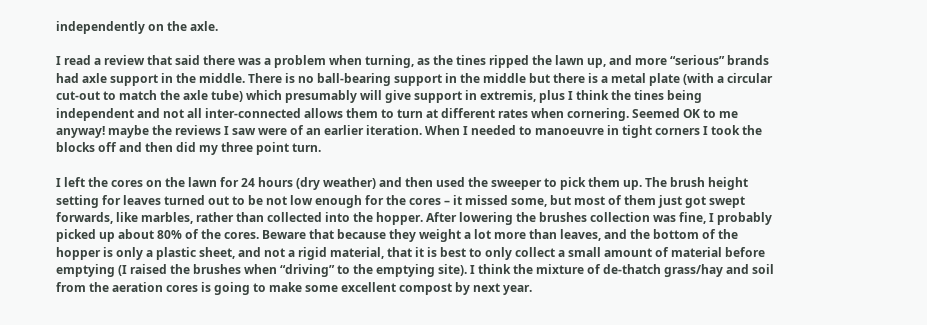independently on the axle.

I read a review that said there was a problem when turning, as the tines ripped the lawn up, and more “serious” brands had axle support in the middle. There is no ball-bearing support in the middle but there is a metal plate (with a circular cut-out to match the axle tube) which presumably will give support in extremis, plus I think the tines being independent and not all inter-connected allows them to turn at different rates when cornering. Seemed OK to me anyway! maybe the reviews I saw were of an earlier iteration. When I needed to manoeuvre in tight corners I took the blocks off and then did my three point turn.

I left the cores on the lawn for 24 hours (dry weather) and then used the sweeper to pick them up. The brush height setting for leaves turned out to be not low enough for the cores – it missed some, but most of them just got swept forwards, like marbles, rather than collected into the hopper. After lowering the brushes collection was fine, I probably picked up about 80% of the cores. Beware that because they weight a lot more than leaves, and the bottom of the hopper is only a plastic sheet, and not a rigid material, that it is best to only collect a small amount of material before emptying (I raised the brushes when “driving” to the emptying site). I think the mixture of de-thatch grass/hay and soil from the aeration cores is going to make some excellent compost by next year.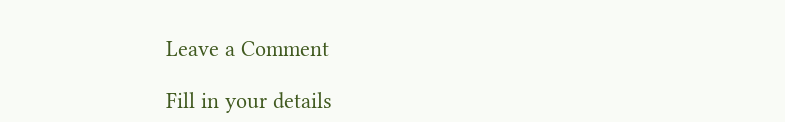Leave a Comment

Fill in your details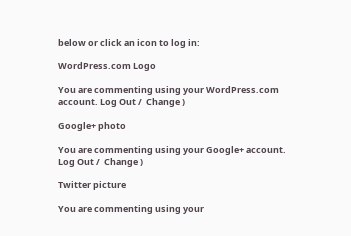below or click an icon to log in:

WordPress.com Logo

You are commenting using your WordPress.com account. Log Out /  Change )

Google+ photo

You are commenting using your Google+ account. Log Out /  Change )

Twitter picture

You are commenting using your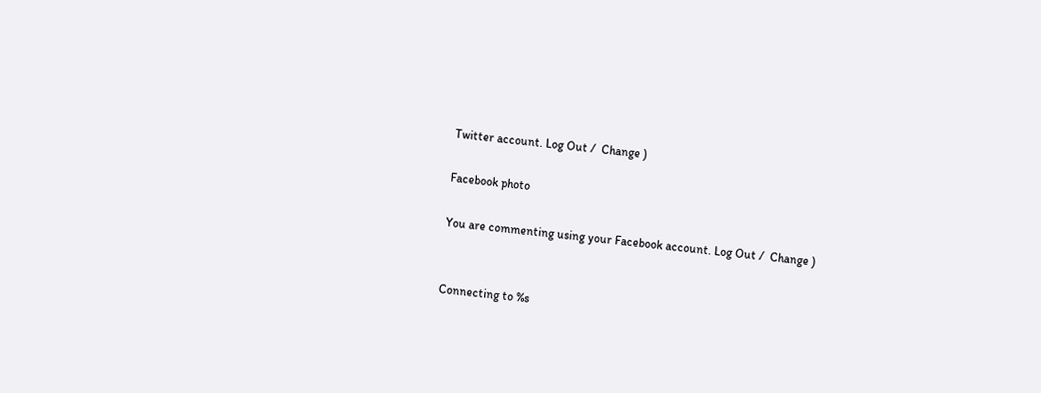Twitter account. Log Out /  Change )

Facebook photo

You are commenting using your Facebook account. Log Out /  Change )


Connecting to %s